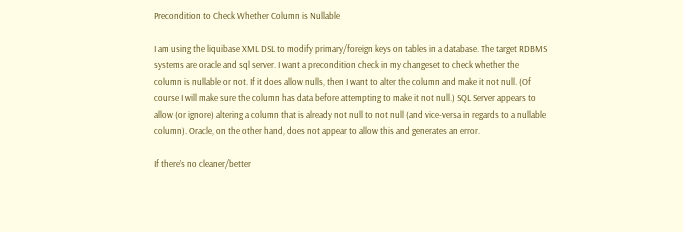Precondition to Check Whether Column is Nullable

I am using the liquibase XML DSL to modify primary/foreign keys on tables in a database. The target RDBMS systems are oracle and sql server. I want a precondition check in my changeset to check whether the column is nullable or not. If it does allow nulls, then I want to alter the column and make it not null. (Of course I will make sure the column has data before attempting to make it not null.) SQL Server appears to allow (or ignore) altering a column that is already not null to not null (and vice-versa in regards to a nullable column). Oracle, on the other hand, does not appear to allow this and generates an error.

If there’s no cleaner/better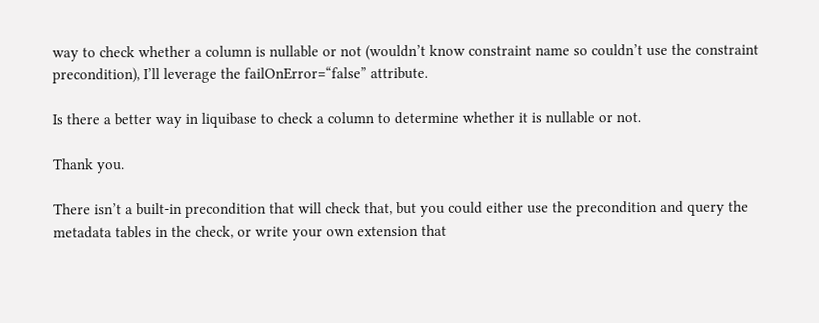way to check whether a column is nullable or not (wouldn’t know constraint name so couldn’t use the constraint precondition), I’ll leverage the failOnError=“false” attribute.

Is there a better way in liquibase to check a column to determine whether it is nullable or not.

Thank you.

There isn’t a built-in precondition that will check that, but you could either use the precondition and query the metadata tables in the check, or write your own extension that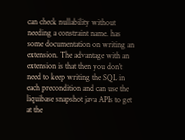can check nullability without needing a constraint name. has some documentation on writing an extension. The advantage with an extension is that then you don’t need to keep writing the SQL in each precondition and can use the liquibase snapshot java APIs to get at the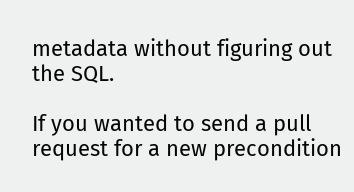metadata without figuring out the SQL.

If you wanted to send a pull request for a new precondition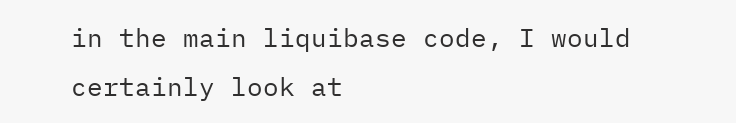in the main liquibase code, I would certainly look at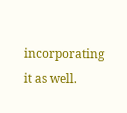incorporating it as well.